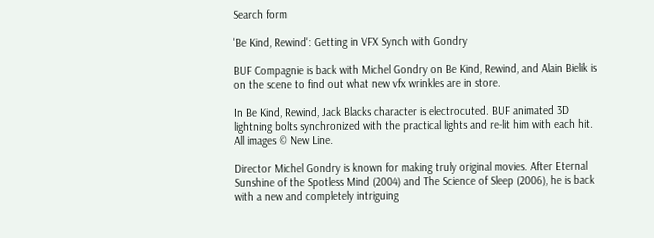Search form

'Be Kind, Rewind': Getting in VFX Synch with Gondry

BUF Compagnie is back with Michel Gondry on Be Kind, Rewind, and Alain Bielik is on the scene to find out what new vfx wrinkles are in store.

In Be Kind, Rewind, Jack Blacks character is electrocuted. BUF animated 3D lightning bolts synchronized with the practical lights and re-lit him with each hit. All images © New Line.

Director Michel Gondry is known for making truly original movies. After Eternal Sunshine of the Spotless Mind (2004) and The Science of Sleep (2006), he is back with a new and completely intriguing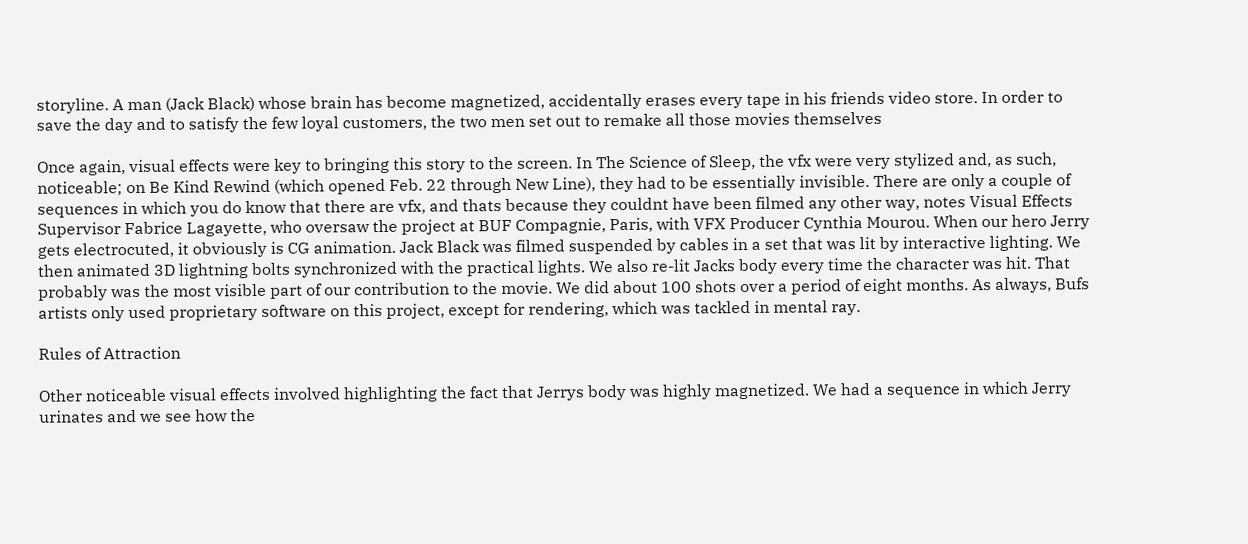storyline. A man (Jack Black) whose brain has become magnetized, accidentally erases every tape in his friends video store. In order to save the day and to satisfy the few loyal customers, the two men set out to remake all those movies themselves

Once again, visual effects were key to bringing this story to the screen. In The Science of Sleep, the vfx were very stylized and, as such, noticeable; on Be Kind Rewind (which opened Feb. 22 through New Line), they had to be essentially invisible. There are only a couple of sequences in which you do know that there are vfx, and thats because they couldnt have been filmed any other way, notes Visual Effects Supervisor Fabrice Lagayette, who oversaw the project at BUF Compagnie, Paris, with VFX Producer Cynthia Mourou. When our hero Jerry gets electrocuted, it obviously is CG animation. Jack Black was filmed suspended by cables in a set that was lit by interactive lighting. We then animated 3D lightning bolts synchronized with the practical lights. We also re-lit Jacks body every time the character was hit. That probably was the most visible part of our contribution to the movie. We did about 100 shots over a period of eight months. As always, Bufs artists only used proprietary software on this project, except for rendering, which was tackled in mental ray.

Rules of Attraction

Other noticeable visual effects involved highlighting the fact that Jerrys body was highly magnetized. We had a sequence in which Jerry urinates and we see how the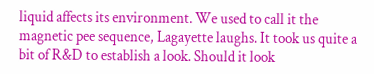liquid affects its environment. We used to call it the magnetic pee sequence, Lagayette laughs. It took us quite a bit of R&D to establish a look. Should it look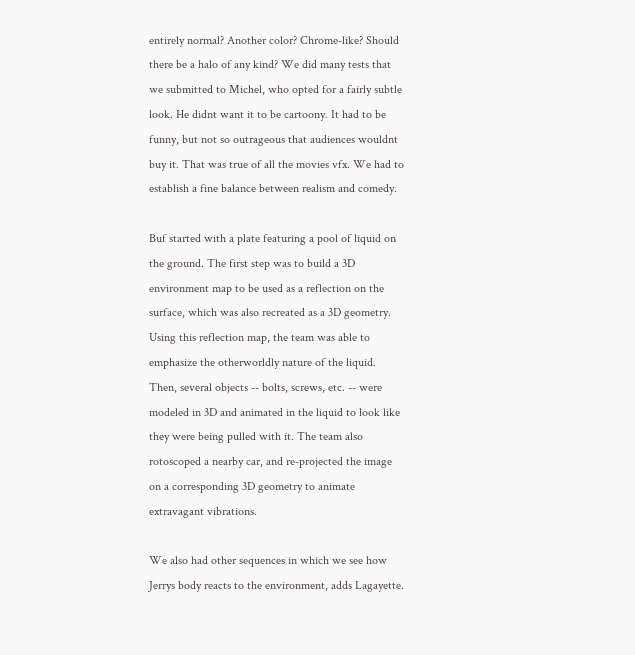entirely normal? Another color? Chrome-like? Should there be a halo of any kind? We did many tests that we submitted to Michel, who opted for a fairly subtle look. He didnt want it to be cartoony. It had to be funny, but not so outrageous that audiences wouldnt buy it. That was true of all the movies vfx. We had to establish a fine balance between realism and comedy.

Buf started with a plate featuring a pool of liquid on the ground. The first step was to build a 3D environment map to be used as a reflection on the surface, which was also recreated as a 3D geometry. Using this reflection map, the team was able to emphasize the otherworldly nature of the liquid. Then, several objects -- bolts, screws, etc. -- were modeled in 3D and animated in the liquid to look like they were being pulled with it. The team also rotoscoped a nearby car, and re-projected the image on a corresponding 3D geometry to animate extravagant vibrations.

We also had other sequences in which we see how Jerrys body reacts to the environment, adds Lagayette.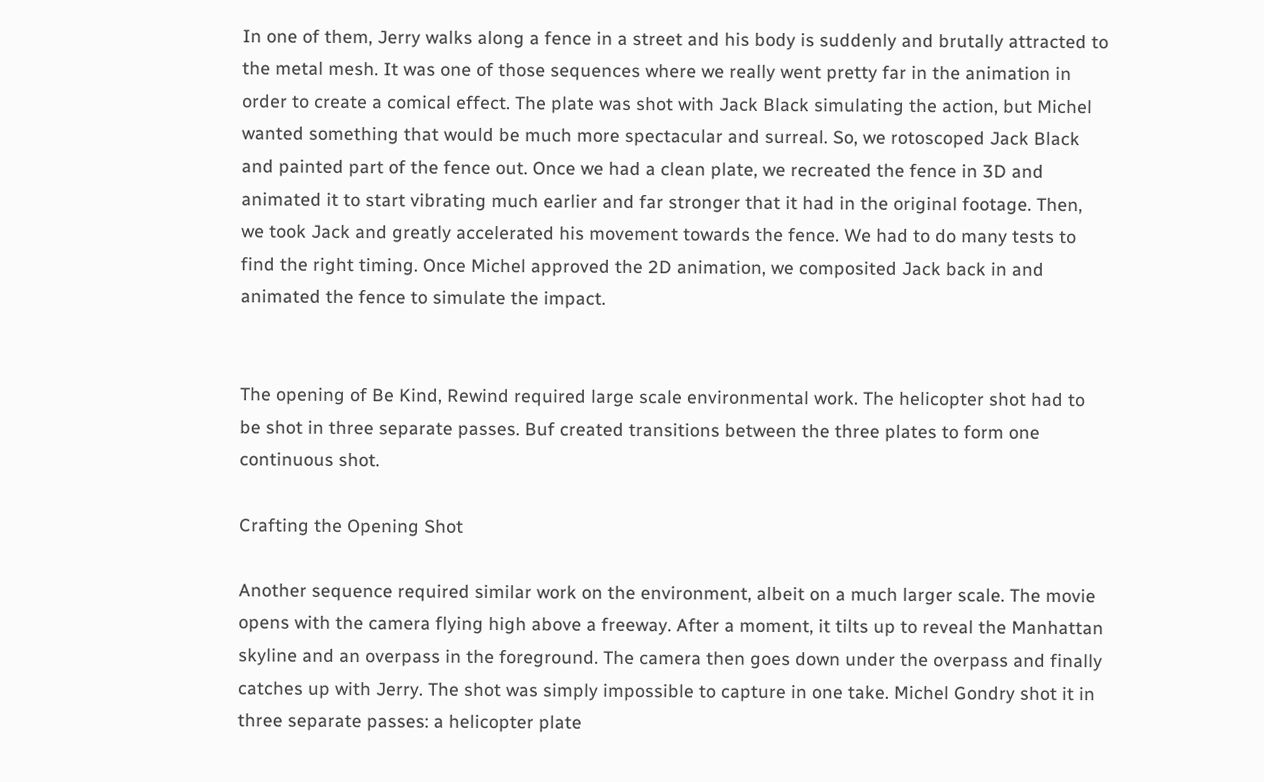In one of them, Jerry walks along a fence in a street and his body is suddenly and brutally attracted to the metal mesh. It was one of those sequences where we really went pretty far in the animation in order to create a comical effect. The plate was shot with Jack Black simulating the action, but Michel wanted something that would be much more spectacular and surreal. So, we rotoscoped Jack Black and painted part of the fence out. Once we had a clean plate, we recreated the fence in 3D and animated it to start vibrating much earlier and far stronger that it had in the original footage. Then, we took Jack and greatly accelerated his movement towards the fence. We had to do many tests to find the right timing. Once Michel approved the 2D animation, we composited Jack back in and animated the fence to simulate the impact.


The opening of Be Kind, Rewind required large scale environmental work. The helicopter shot had to be shot in three separate passes. Buf created transitions between the three plates to form one continuous shot.

Crafting the Opening Shot

Another sequence required similar work on the environment, albeit on a much larger scale. The movie opens with the camera flying high above a freeway. After a moment, it tilts up to reveal the Manhattan skyline and an overpass in the foreground. The camera then goes down under the overpass and finally catches up with Jerry. The shot was simply impossible to capture in one take. Michel Gondry shot it in three separate passes: a helicopter plate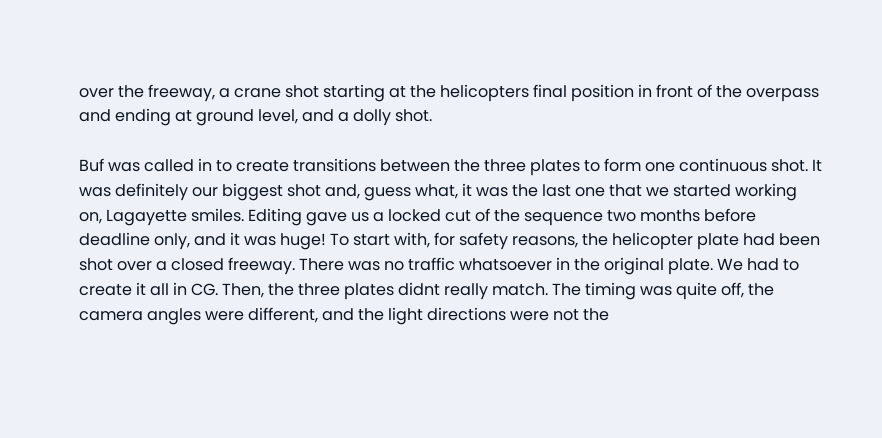over the freeway, a crane shot starting at the helicopters final position in front of the overpass and ending at ground level, and a dolly shot.

Buf was called in to create transitions between the three plates to form one continuous shot. It was definitely our biggest shot and, guess what, it was the last one that we started working on, Lagayette smiles. Editing gave us a locked cut of the sequence two months before deadline only, and it was huge! To start with, for safety reasons, the helicopter plate had been shot over a closed freeway. There was no traffic whatsoever in the original plate. We had to create it all in CG. Then, the three plates didnt really match. The timing was quite off, the camera angles were different, and the light directions were not the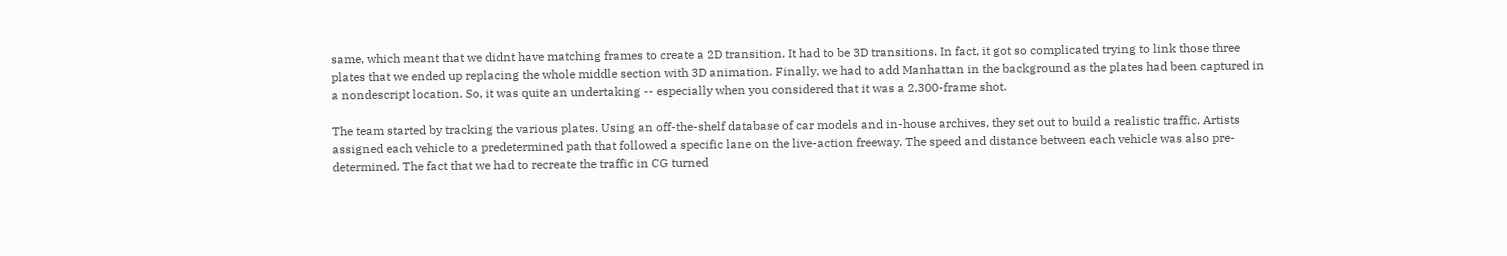same, which meant that we didnt have matching frames to create a 2D transition. It had to be 3D transitions. In fact, it got so complicated trying to link those three plates that we ended up replacing the whole middle section with 3D animation. Finally, we had to add Manhattan in the background as the plates had been captured in a nondescript location. So, it was quite an undertaking -- especially when you considered that it was a 2,300-frame shot.

The team started by tracking the various plates. Using an off-the-shelf database of car models and in-house archives, they set out to build a realistic traffic. Artists assigned each vehicle to a predetermined path that followed a specific lane on the live-action freeway. The speed and distance between each vehicle was also pre-determined. The fact that we had to recreate the traffic in CG turned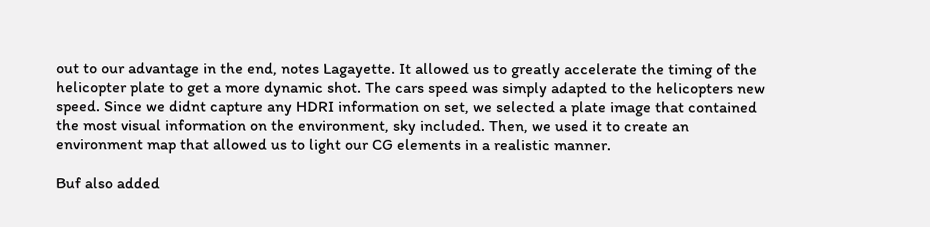out to our advantage in the end, notes Lagayette. It allowed us to greatly accelerate the timing of the helicopter plate to get a more dynamic shot. The cars speed was simply adapted to the helicopters new speed. Since we didnt capture any HDRI information on set, we selected a plate image that contained the most visual information on the environment, sky included. Then, we used it to create an environment map that allowed us to light our CG elements in a realistic manner.

Buf also added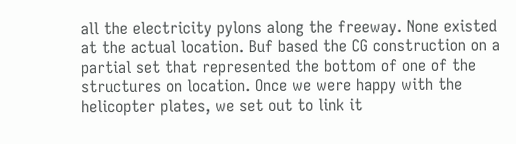all the electricity pylons along the freeway. None existed at the actual location. Buf based the CG construction on a partial set that represented the bottom of one of the structures on location. Once we were happy with the helicopter plates, we set out to link it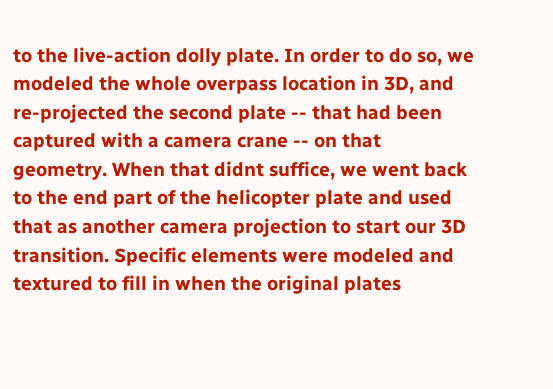to the live-action dolly plate. In order to do so, we modeled the whole overpass location in 3D, and re-projected the second plate -- that had been captured with a camera crane -- on that geometry. When that didnt suffice, we went back to the end part of the helicopter plate and used that as another camera projection to start our 3D transition. Specific elements were modeled and textured to fill in when the original plates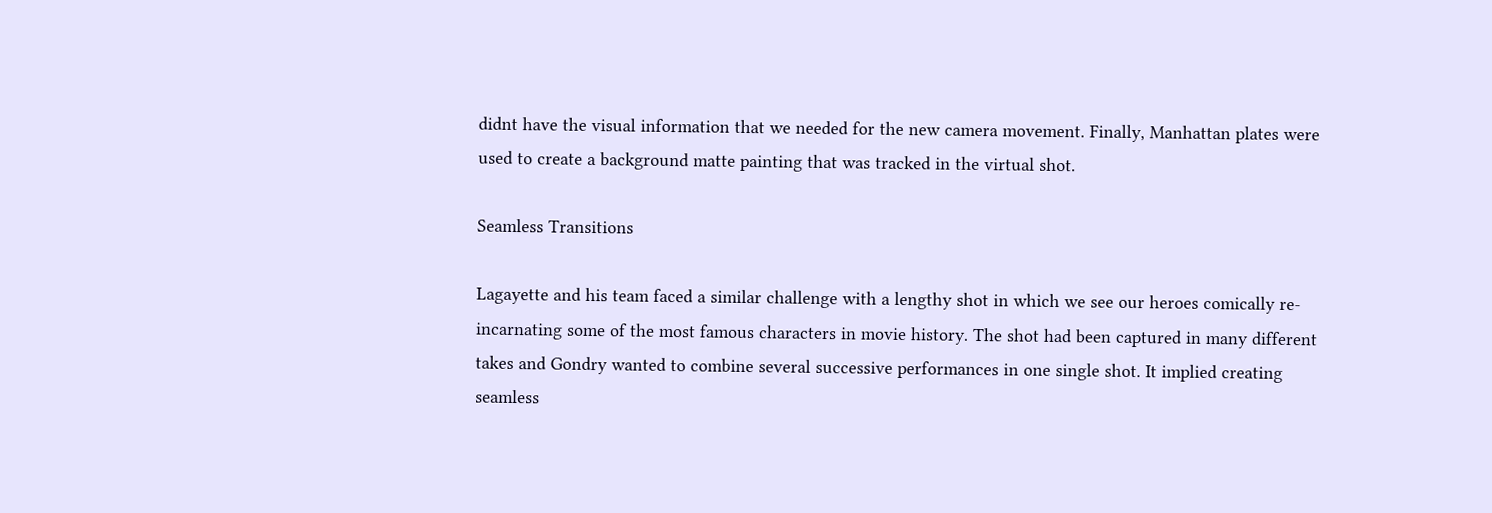didnt have the visual information that we needed for the new camera movement. Finally, Manhattan plates were used to create a background matte painting that was tracked in the virtual shot.

Seamless Transitions

Lagayette and his team faced a similar challenge with a lengthy shot in which we see our heroes comically re-incarnating some of the most famous characters in movie history. The shot had been captured in many different takes and Gondry wanted to combine several successive performances in one single shot. It implied creating seamless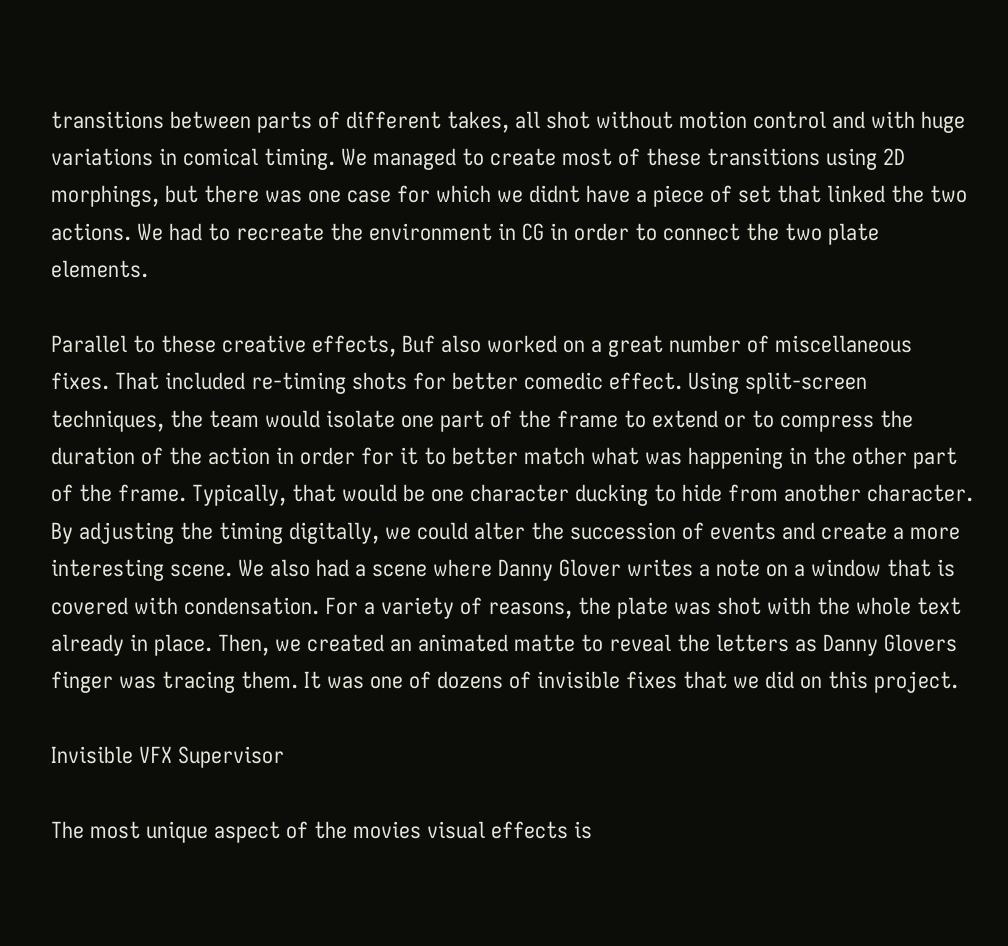transitions between parts of different takes, all shot without motion control and with huge variations in comical timing. We managed to create most of these transitions using 2D morphings, but there was one case for which we didnt have a piece of set that linked the two actions. We had to recreate the environment in CG in order to connect the two plate elements.

Parallel to these creative effects, Buf also worked on a great number of miscellaneous fixes. That included re-timing shots for better comedic effect. Using split-screen techniques, the team would isolate one part of the frame to extend or to compress the duration of the action in order for it to better match what was happening in the other part of the frame. Typically, that would be one character ducking to hide from another character. By adjusting the timing digitally, we could alter the succession of events and create a more interesting scene. We also had a scene where Danny Glover writes a note on a window that is covered with condensation. For a variety of reasons, the plate was shot with the whole text already in place. Then, we created an animated matte to reveal the letters as Danny Glovers finger was tracing them. It was one of dozens of invisible fixes that we did on this project.

Invisible VFX Supervisor

The most unique aspect of the movies visual effects is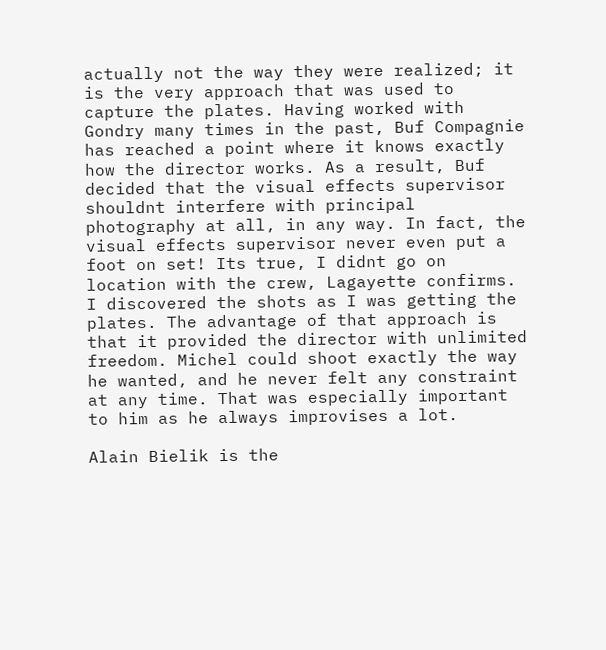actually not the way they were realized; it is the very approach that was used to capture the plates. Having worked with Gondry many times in the past, Buf Compagnie has reached a point where it knows exactly how the director works. As a result, Buf decided that the visual effects supervisor shouldnt interfere with principal photography at all, in any way. In fact, the visual effects supervisor never even put a foot on set! Its true, I didnt go on location with the crew, Lagayette confirms. I discovered the shots as I was getting the plates. The advantage of that approach is that it provided the director with unlimited freedom. Michel could shoot exactly the way he wanted, and he never felt any constraint at any time. That was especially important to him as he always improvises a lot.

Alain Bielik is the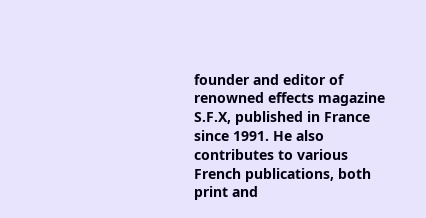founder and editor of renowned effects magazine S.F.X, published in France since 1991. He also contributes to various French publications, both print and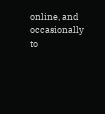online, and occasionally to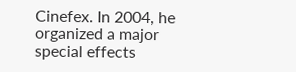Cinefex. In 2004, he organized a major special effects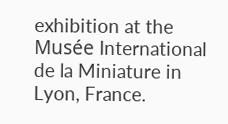exhibition at the Musée International de la Miniature in Lyon, France.